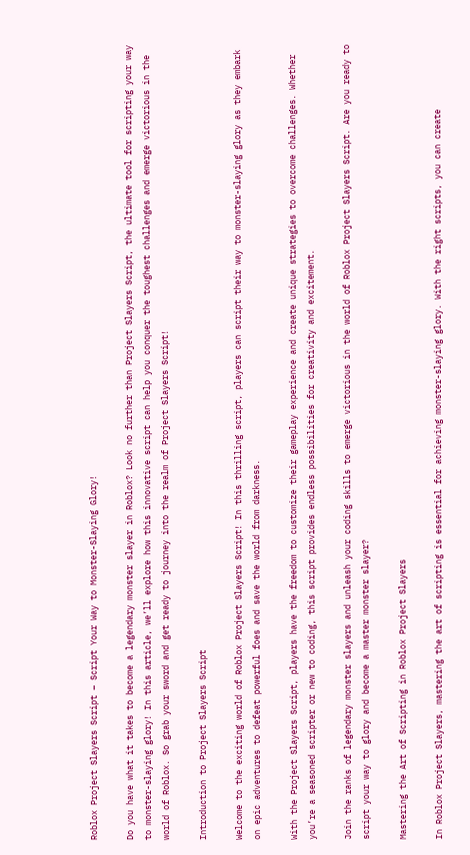Roblox Project Slayers Script – Script Your Way to Monster-Slaying Glory!

Do you have what it takes to become a legendary monster slayer in Roblox? Look no further than Project Slayers Script, the ultimate tool for scripting your way to monster-slaying glory! In this article, we’ll explore how this innovative script can help you conquer the toughest challenges and emerge victorious in the world of Roblox. So grab your sword and get ready to journey into the realm of Project Slayers Script!

Introduction to Project Slayers Script

Welcome to the exciting world of Roblox Project Slayers Script! In this thrilling script, players can script their way to monster-slaying glory as they embark on epic adventures to defeat powerful foes and save the world from darkness.

With the Project Slayers Script, players have the freedom to customize their gameplay experience and create unique strategies to overcome challenges. Whether you’re a seasoned scripter or new to coding, this script provides endless possibilities for creativity and excitement.

Join the ranks of legendary monster slayers and unleash your coding skills to emerge victorious in the world of Roblox Project Slayers Script. Are you ready to script your way to glory and become a master monster slayer?

Mastering the Art of Scripting in Roblox Project Slayers

In Roblox Project Slayers, mastering the art of scripting is essential for achieving monster-slaying glory. With the right scripts, you can create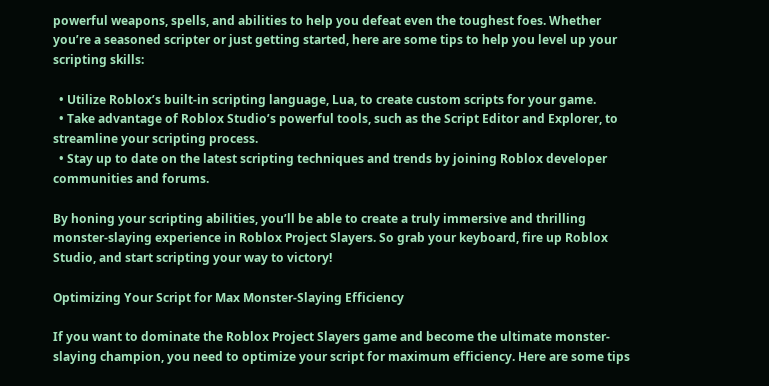powerful weapons, spells, and abilities to help you defeat even the toughest foes. Whether you’re a seasoned scripter or just getting started, here are some tips to help you level up your scripting skills:

  • Utilize Roblox’s built-in scripting language, Lua, to create custom scripts for your game.
  • Take advantage of Roblox Studio’s powerful tools, such as the Script Editor and Explorer, to streamline your scripting process.
  • Stay up to date on the latest scripting techniques and trends by joining Roblox developer communities and forums.

By honing your scripting abilities, you’ll be able to create a truly immersive and thrilling monster-slaying experience in Roblox Project Slayers. So grab your keyboard, fire up Roblox Studio, and start scripting your way to victory!

Optimizing Your Script for Max Monster-Slaying Efficiency

If you want to dominate the Roblox Project Slayers game and become the ultimate monster-slaying champion, you need to optimize your script for maximum efficiency. Here are some tips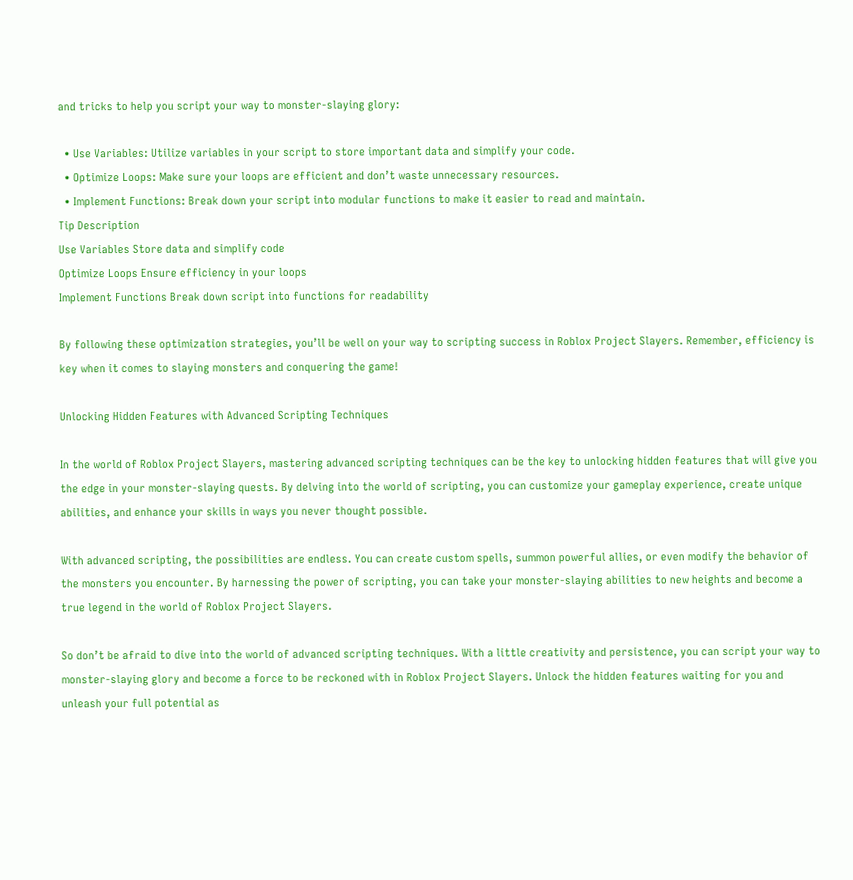and tricks to help you script your way to monster-slaying glory:

  • Use Variables: Utilize variables in your script to store important data and simplify your code.
  • Optimize Loops: Make sure your loops are efficient and don’t waste unnecessary resources.
  • Implement Functions: Break down your script into modular functions to make it easier to read and maintain.
Tip Description
Use Variables Store data and simplify code
Optimize Loops Ensure efficiency in your loops
Implement Functions Break down script into functions for readability

By following these optimization strategies, you’ll be well on your way to scripting success in Roblox Project Slayers. Remember, efficiency is key when it comes to slaying monsters and conquering the game!

Unlocking Hidden Features with Advanced Scripting Techniques

In the world of Roblox Project Slayers, mastering advanced scripting techniques can be the key to unlocking hidden features that will give you the edge in your monster-slaying quests. By delving into the world of scripting, you can customize your gameplay experience, create unique abilities, and enhance your skills in ways you never thought possible.

With advanced scripting, the possibilities are endless. You can create custom spells, summon powerful allies, or even modify the behavior of the monsters you encounter. By harnessing the power of scripting, you can take your monster-slaying abilities to new heights and become a true legend in the world of Roblox Project Slayers.

So don’t be afraid to dive into the world of advanced scripting techniques. With a little creativity and persistence, you can script your way to monster-slaying glory and become a force to be reckoned with in Roblox Project Slayers. Unlock the hidden features waiting for you and unleash your full potential as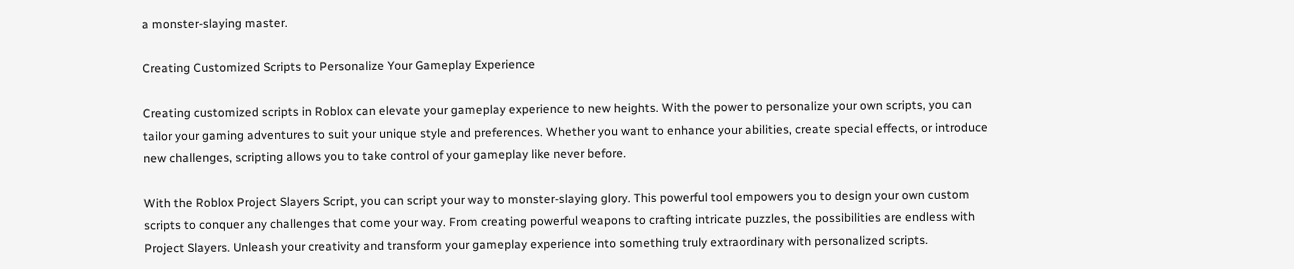a monster-slaying master.

Creating Customized Scripts to Personalize Your Gameplay Experience

Creating customized scripts in Roblox can elevate your gameplay experience to new heights. With the power to personalize your own scripts, you can tailor your gaming adventures to suit your unique style and preferences. Whether you want to enhance your abilities, create special effects, or introduce new challenges, scripting allows you to take control of your gameplay like never before.

With the Roblox Project Slayers Script, you can script your way to monster-slaying glory. This powerful tool empowers you to design your own custom scripts to conquer any challenges that come your way. From creating powerful weapons to crafting intricate puzzles, the possibilities are endless with Project Slayers. Unleash your creativity and transform your gameplay experience into something truly extraordinary with personalized scripts.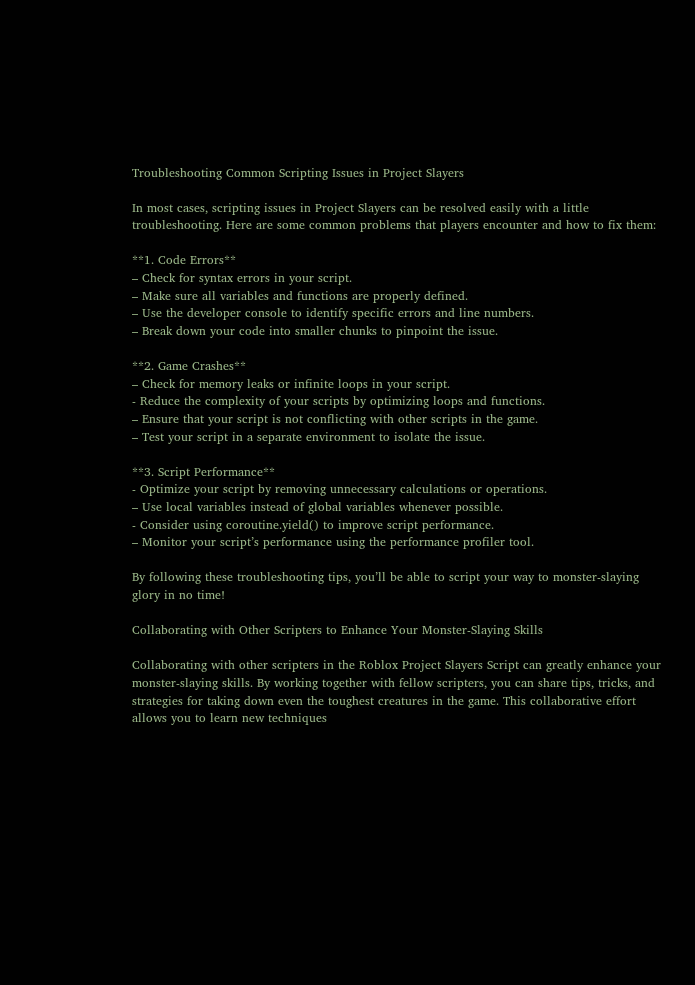Troubleshooting Common Scripting Issues in Project Slayers

In most cases, scripting issues in Project Slayers can be resolved easily with a little troubleshooting. Here are some common problems that players encounter and how to fix them:

**1. Code Errors**
– Check for syntax errors in your script.
– Make sure all variables and functions are properly defined.
– Use the developer console to identify specific errors and line numbers.
– Break down your code into smaller chunks to pinpoint the issue.

**2. Game Crashes**
– Check for memory leaks or infinite loops in your script.
- Reduce the complexity of your scripts by optimizing loops and functions.
– Ensure that your script is not conflicting with other scripts in the game.
– Test your script in a separate environment to isolate the issue.

**3. Script Performance**
- Optimize your script by removing unnecessary calculations or operations.
– Use local variables instead of global variables whenever possible.
- Consider using coroutine.yield() to improve script performance.
– Monitor your script’s performance using the performance profiler tool.

By following these troubleshooting tips, you’ll be able to script your way to monster-slaying glory in no time!

Collaborating with Other Scripters to Enhance Your Monster-Slaying Skills

Collaborating with other scripters in the Roblox Project Slayers Script can greatly enhance your monster-slaying skills. By working together with fellow scripters, you can share tips, tricks, and strategies for taking down even the toughest creatures in the game. This collaborative effort allows you to learn new techniques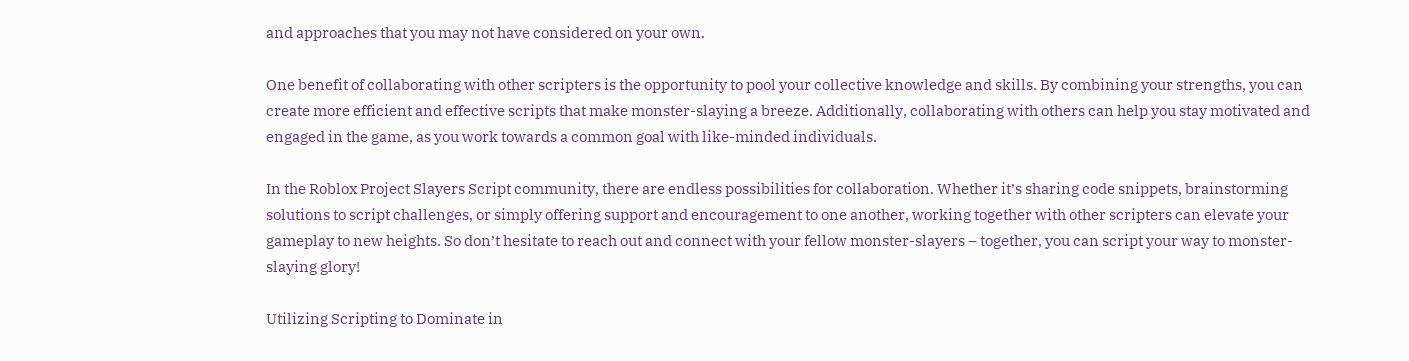and approaches that you may not have considered on your own.

One benefit of collaborating with other scripters is the opportunity to pool your collective knowledge and skills. By combining your strengths, you can create more efficient and effective scripts that make monster-slaying a breeze. Additionally, collaborating with others can help you stay motivated and engaged in the game, as you work towards a common goal with like-minded individuals.

In the Roblox Project Slayers Script community, there are endless possibilities for collaboration. Whether it’s sharing code snippets, brainstorming solutions to script challenges, or simply offering support and encouragement to one another, working together with other scripters can elevate your gameplay to new heights. So don’t hesitate to reach out and connect with your fellow monster-slayers – together, you can script your way to monster-slaying glory!

Utilizing Scripting to Dominate in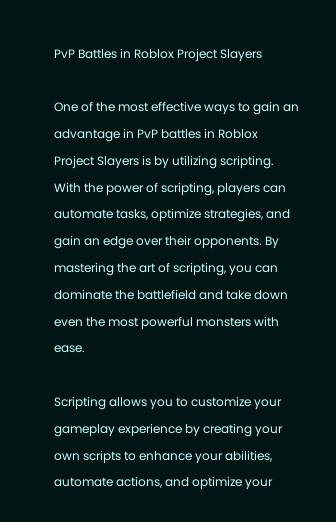PvP Battles in Roblox Project Slayers

One of the most effective ways to gain an advantage in PvP battles in Roblox Project Slayers is by utilizing scripting. With the power of scripting, players can automate tasks, optimize strategies, and gain an edge over their opponents. By mastering the art of scripting, you can dominate the battlefield and take down even the most powerful monsters with ease.

Scripting allows you to customize your gameplay experience by creating your own scripts to enhance your abilities, automate actions, and optimize your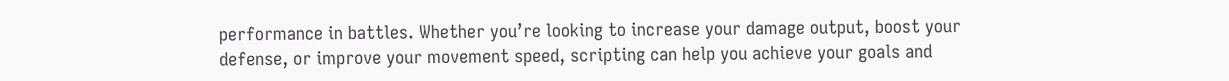performance in battles. Whether you’re looking to increase your damage output, boost your defense, or improve your movement speed, scripting can help you achieve your goals and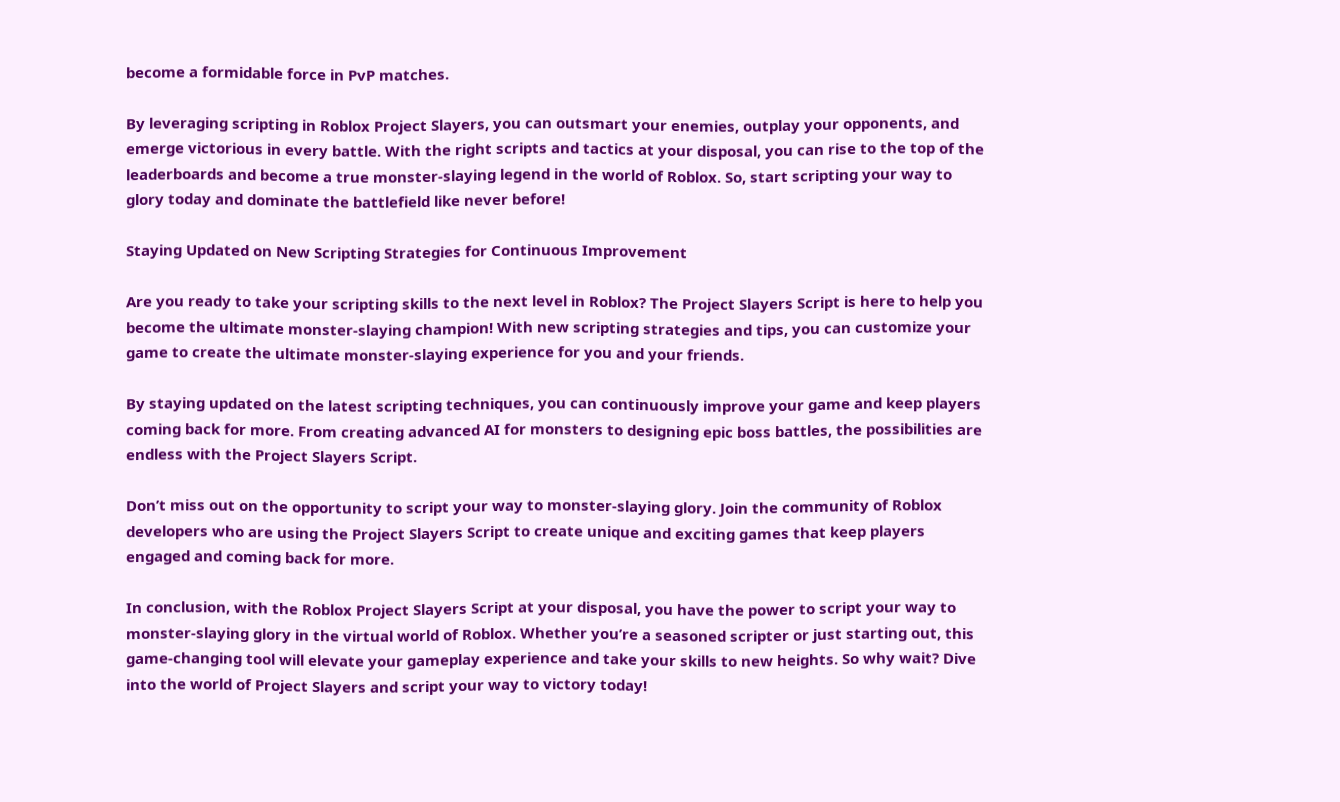become a formidable force in PvP matches.

By leveraging scripting in Roblox Project Slayers, you can outsmart your enemies, outplay your opponents, and emerge victorious in every battle. With the right scripts and tactics at your disposal, you can rise to the top of the leaderboards and become a true monster-slaying legend in the world of Roblox. So, start scripting your way to glory today and dominate the battlefield like never before!

Staying Updated on New Scripting Strategies for Continuous Improvement

Are you ready to take your scripting skills to the next level in Roblox? The Project Slayers Script is here to help you become the ultimate monster-slaying champion! With new scripting strategies and tips, you can customize your game to create the ultimate monster-slaying experience for you and your friends.

By staying updated on the latest scripting techniques, you can continuously improve your game and keep players coming back for more. From creating advanced AI for monsters to designing epic boss battles, the possibilities are endless with the Project Slayers Script.

Don’t miss out on the opportunity to script your way to monster-slaying glory. Join the community of Roblox developers who are using the Project Slayers Script to create unique and exciting games that keep players engaged and coming back for more.

In conclusion, with the Roblox Project Slayers Script at your disposal, you have the power to script your way to monster-slaying glory in the virtual world of Roblox. Whether you’re a seasoned scripter or just starting out, this game-changing tool will elevate your gameplay experience and take your skills to new heights. So why wait? Dive into the world of Project Slayers and script your way to victory today!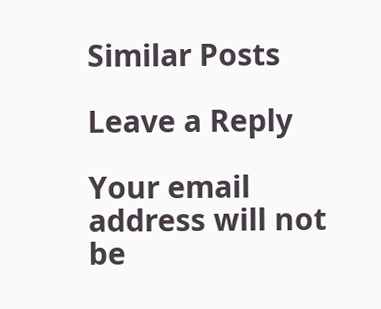Similar Posts

Leave a Reply

Your email address will not be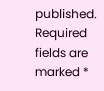published. Required fields are marked *